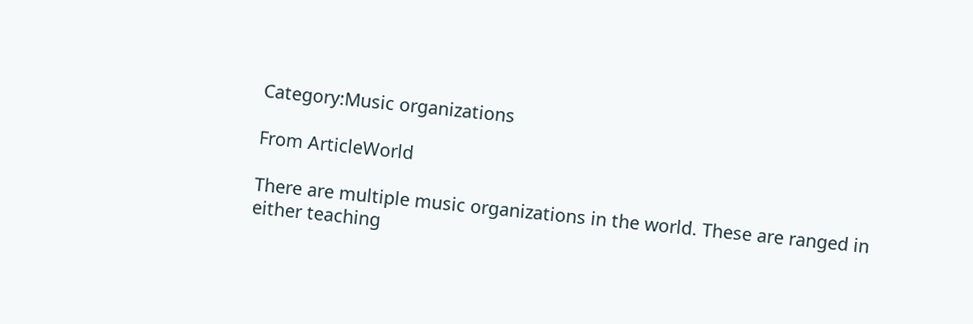Category:Music organizations

From ArticleWorld

There are multiple music organizations in the world. These are ranged in either teaching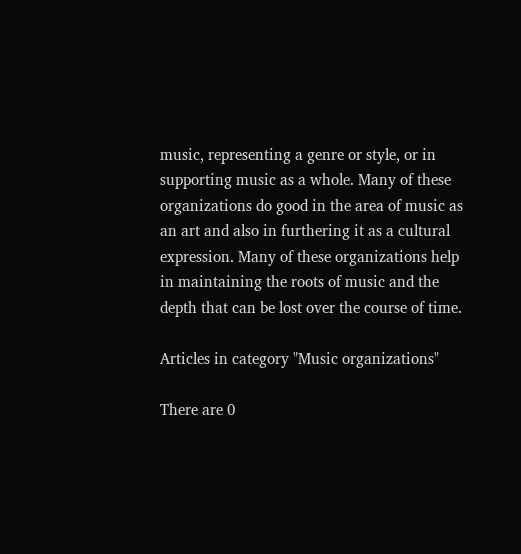music, representing a genre or style, or in supporting music as a whole. Many of these organizations do good in the area of music as an art and also in furthering it as a cultural expression. Many of these organizations help in maintaining the roots of music and the depth that can be lost over the course of time.

Articles in category "Music organizations"

There are 0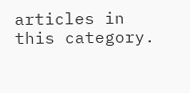articles in this category.